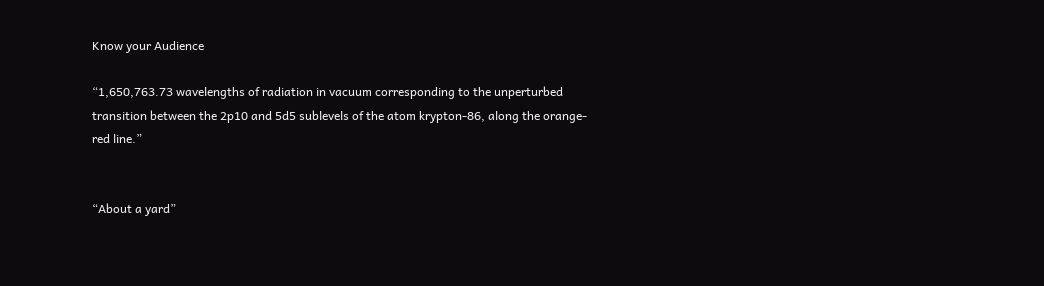Know your Audience

“1,650,763.73 wavelengths of radiation in vacuum corresponding to the unperturbed transition between the 2p10 and 5d5 sublevels of the atom krypton-86, along the orange-red line.”


“About a yard”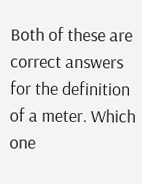Both of these are correct answers for the definition of a meter. Which one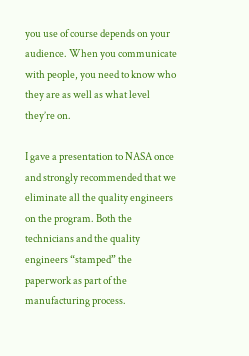you use of course depends on your audience. When you communicate with people, you need to know who they are as well as what level they’re on.

I gave a presentation to NASA once and strongly recommended that we eliminate all the quality engineers on the program. Both the technicians and the quality engineers “stamped” the paperwork as part of the manufacturing process.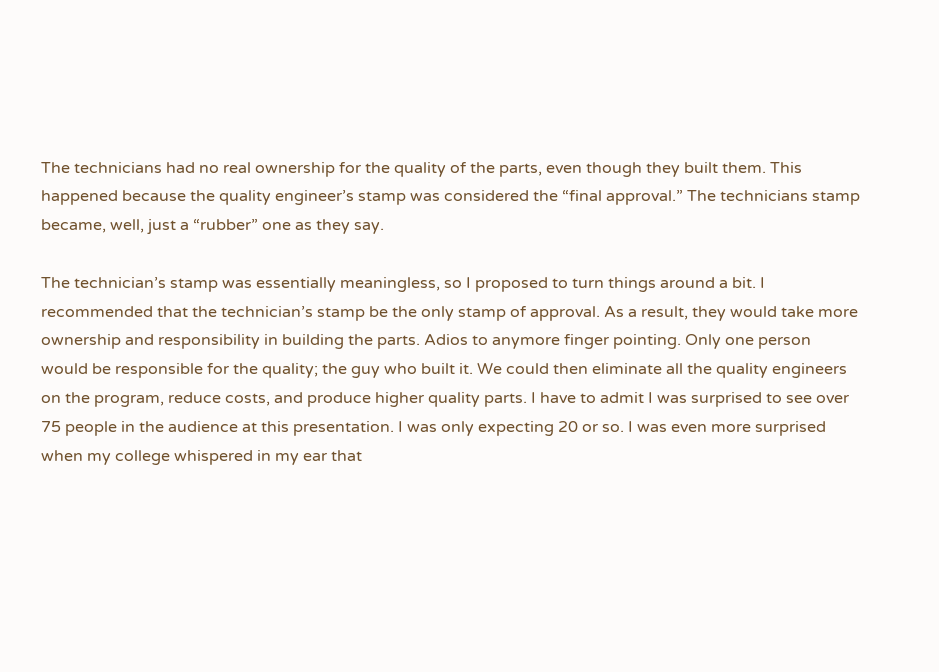The technicians had no real ownership for the quality of the parts, even though they built them. This happened because the quality engineer’s stamp was considered the “final approval.” The technicians stamp became, well, just a “rubber” one as they say.

The technician’s stamp was essentially meaningless, so I proposed to turn things around a bit. I recommended that the technician’s stamp be the only stamp of approval. As a result, they would take more ownership and responsibility in building the parts. Adios to anymore finger pointing. Only one person would be responsible for the quality; the guy who built it. We could then eliminate all the quality engineers on the program, reduce costs, and produce higher quality parts. I have to admit I was surprised to see over 75 people in the audience at this presentation. I was only expecting 20 or so. I was even more surprised when my college whispered in my ear that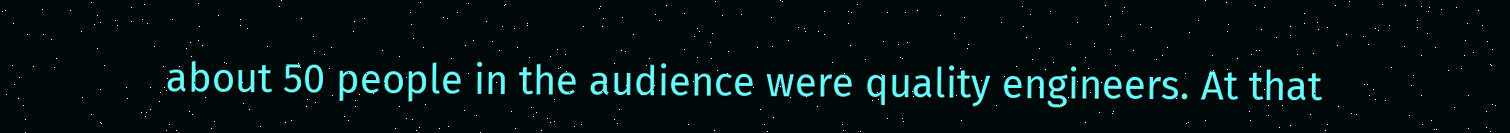about 50 people in the audience were quality engineers. At that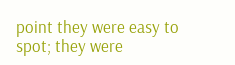point they were easy to spot; they were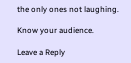the only ones not laughing.

Know your audience.

Leave a Reply